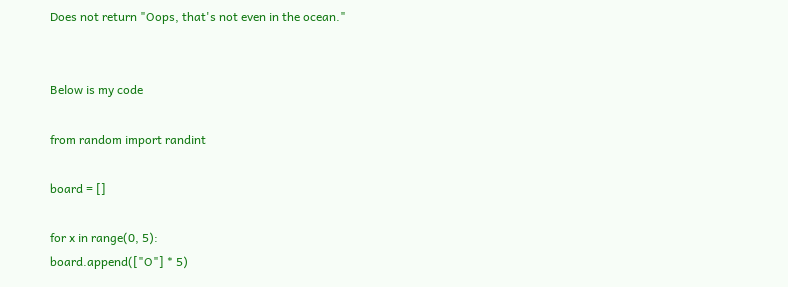Does not return "Oops, that's not even in the ocean."


Below is my code

from random import randint

board = []

for x in range(0, 5):
board.append(["O"] * 5)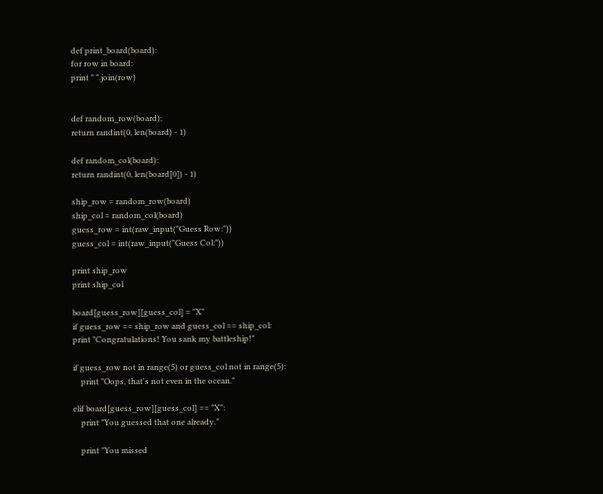def print_board(board):
for row in board:
print " ".join(row)


def random_row(board):
return randint(0, len(board) - 1)

def random_col(board):
return randint(0, len(board[0]) - 1)

ship_row = random_row(board)
ship_col = random_col(board)
guess_row = int(raw_input("Guess Row:"))
guess_col = int(raw_input("Guess Col:"))

print ship_row
print ship_col

board[guess_row][guess_col] = "X"
if guess_row == ship_row and guess_col == ship_col:
print "Congratulations! You sank my battleship!"

if guess_row not in range(5) or guess_col not in range(5):
    print "Oops, that's not even in the ocean."

elif board[guess_row][guess_col] == "X":
    print "You guessed that one already."

    print "You missed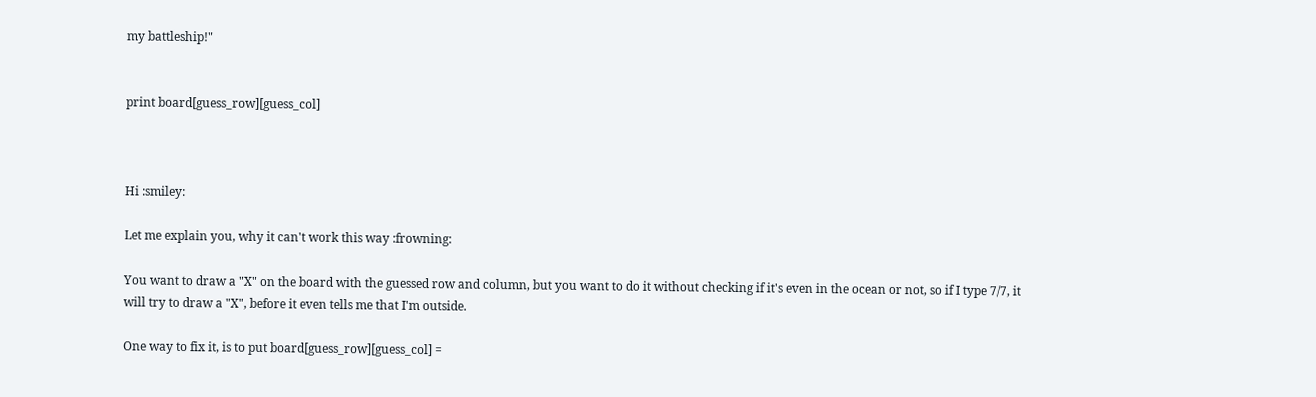my battleship!"


print board[guess_row][guess_col]



Hi :smiley:

Let me explain you, why it can't work this way :frowning:

You want to draw a "X" on the board with the guessed row and column, but you want to do it without checking if it's even in the ocean or not, so if I type 7/7, it will try to draw a "X", before it even tells me that I'm outside.

One way to fix it, is to put board[guess_row][guess_col] =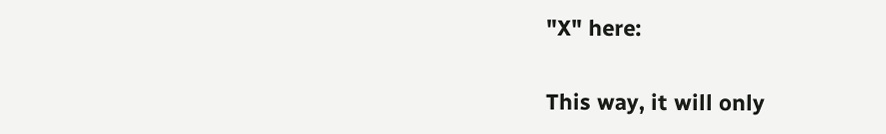"X" here:

This way, it will only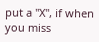put a "X", if when you miss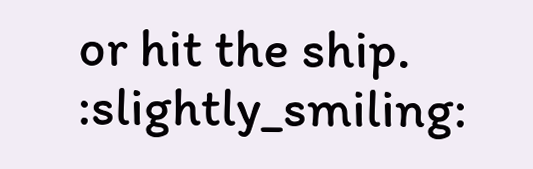or hit the ship. :slightly_smiling: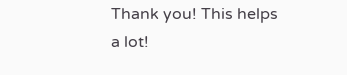Thank you! This helps a lot!